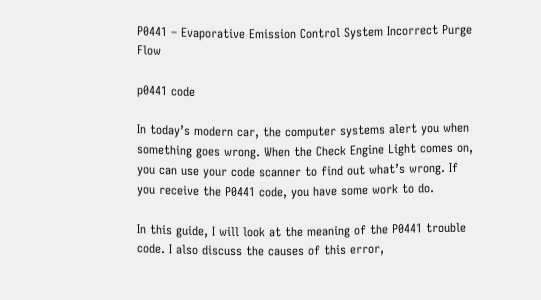P0441 – Evaporative Emission Control System Incorrect Purge Flow

p0441 code

In today’s modern car, the computer systems alert you when something goes wrong. When the Check Engine Light comes on, you can use your code scanner to find out what’s wrong. If you receive the P0441 code, you have some work to do.

In this guide, I will look at the meaning of the P0441 trouble code. I also discuss the causes of this error,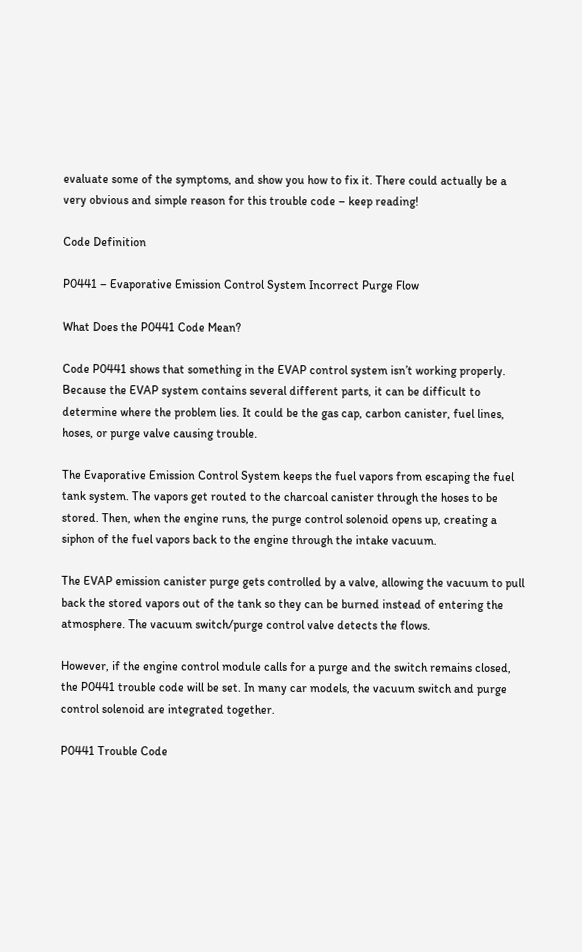evaluate some of the symptoms, and show you how to fix it. There could actually be a very obvious and simple reason for this trouble code – keep reading!

Code Definition

P0441 – Evaporative Emission Control System Incorrect Purge Flow

What Does the P0441 Code Mean?

Code P0441 shows that something in the EVAP control system isn’t working properly. Because the EVAP system contains several different parts, it can be difficult to determine where the problem lies. It could be the gas cap, carbon canister, fuel lines, hoses, or purge valve causing trouble.

The Evaporative Emission Control System keeps the fuel vapors from escaping the fuel tank system. The vapors get routed to the charcoal canister through the hoses to be stored. Then, when the engine runs, the purge control solenoid opens up, creating a siphon of the fuel vapors back to the engine through the intake vacuum.

The EVAP emission canister purge gets controlled by a valve, allowing the vacuum to pull back the stored vapors out of the tank so they can be burned instead of entering the atmosphere. The vacuum switch/purge control valve detects the flows.

However, if the engine control module calls for a purge and the switch remains closed, the P0441 trouble code will be set. In many car models, the vacuum switch and purge control solenoid are integrated together.

P0441 Trouble Code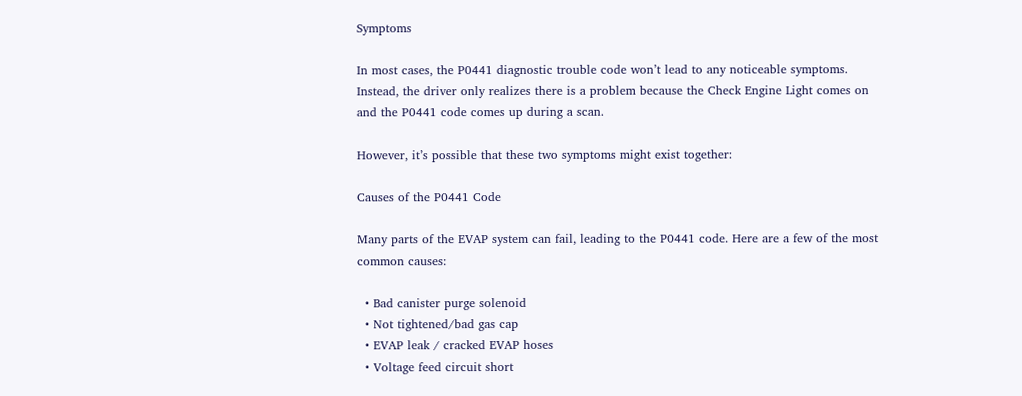Symptoms

In most cases, the P0441 diagnostic trouble code won’t lead to any noticeable symptoms. Instead, the driver only realizes there is a problem because the Check Engine Light comes on and the P0441 code comes up during a scan.

However, it’s possible that these two symptoms might exist together:

Causes of the P0441 Code

Many parts of the EVAP system can fail, leading to the P0441 code. Here are a few of the most common causes:

  • Bad canister purge solenoid
  • Not tightened/bad gas cap
  • EVAP leak / cracked EVAP hoses
  • Voltage feed circuit short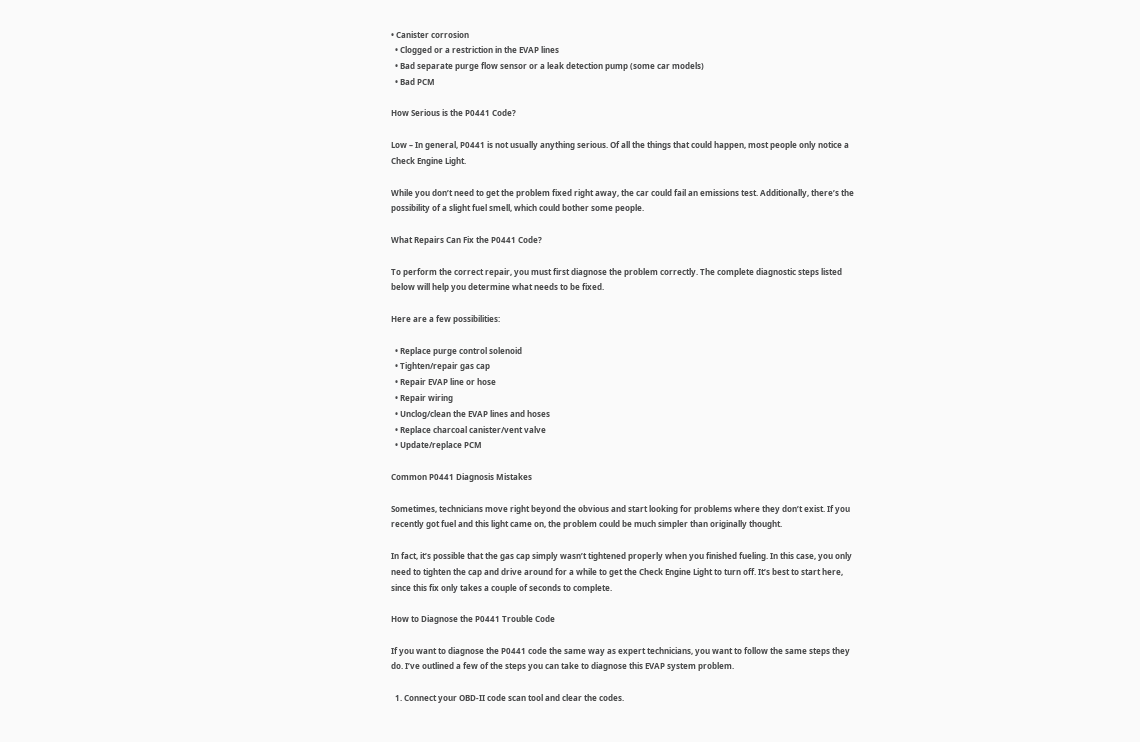• Canister corrosion
  • Clogged or a restriction in the EVAP lines
  • Bad separate purge flow sensor or a leak detection pump (some car models)
  • Bad PCM

How Serious is the P0441 Code?

Low – In general, P0441 is not usually anything serious. Of all the things that could happen, most people only notice a Check Engine Light.

While you don’t need to get the problem fixed right away, the car could fail an emissions test. Additionally, there’s the possibility of a slight fuel smell, which could bother some people.

What Repairs Can Fix the P0441 Code?

To perform the correct repair, you must first diagnose the problem correctly. The complete diagnostic steps listed below will help you determine what needs to be fixed.

Here are a few possibilities:

  • Replace purge control solenoid
  • Tighten/repair gas cap
  • Repair EVAP line or hose
  • Repair wiring
  • Unclog/clean the EVAP lines and hoses
  • Replace charcoal canister/vent valve
  • Update/replace PCM

Common P0441 Diagnosis Mistakes

Sometimes, technicians move right beyond the obvious and start looking for problems where they don’t exist. If you recently got fuel and this light came on, the problem could be much simpler than originally thought.

In fact, it’s possible that the gas cap simply wasn’t tightened properly when you finished fueling. In this case, you only need to tighten the cap and drive around for a while to get the Check Engine Light to turn off. It’s best to start here, since this fix only takes a couple of seconds to complete.

How to Diagnose the P0441 Trouble Code

If you want to diagnose the P0441 code the same way as expert technicians, you want to follow the same steps they do. I’ve outlined a few of the steps you can take to diagnose this EVAP system problem.

  1. Connect your OBD-II code scan tool and clear the codes.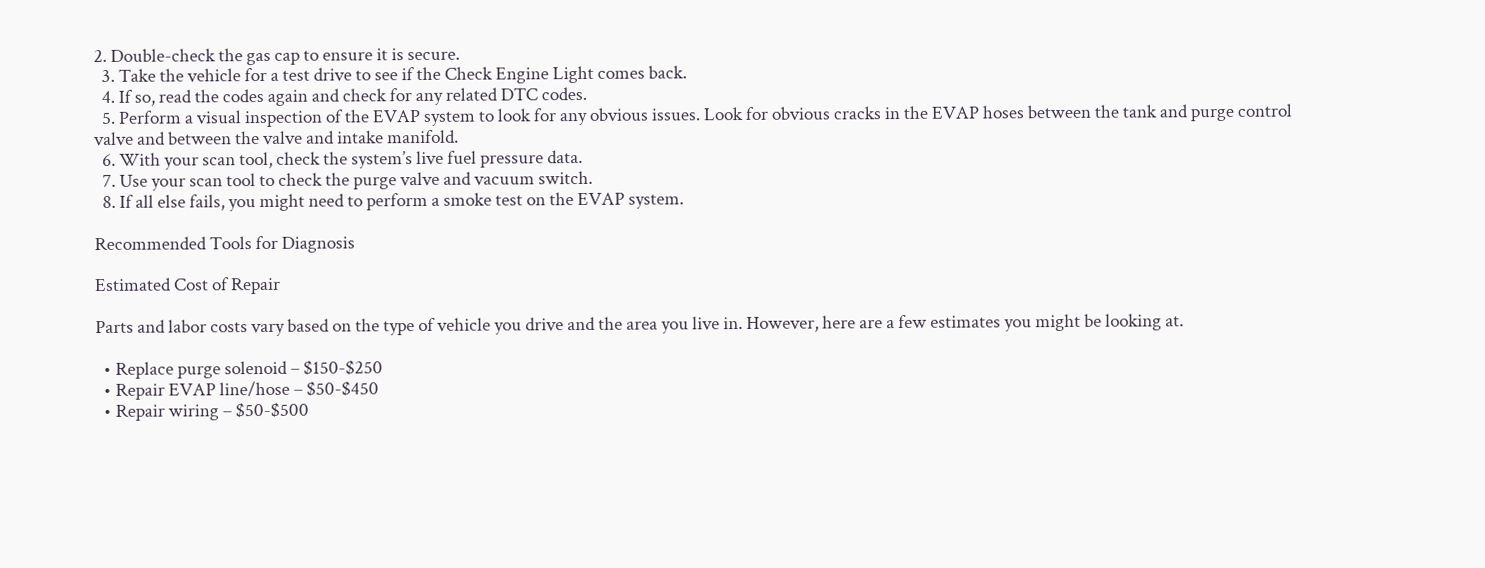2. Double-check the gas cap to ensure it is secure.
  3. Take the vehicle for a test drive to see if the Check Engine Light comes back.
  4. If so, read the codes again and check for any related DTC codes.
  5. Perform a visual inspection of the EVAP system to look for any obvious issues. Look for obvious cracks in the EVAP hoses between the tank and purge control valve and between the valve and intake manifold.
  6. With your scan tool, check the system’s live fuel pressure data.
  7. Use your scan tool to check the purge valve and vacuum switch.
  8. If all else fails, you might need to perform a smoke test on the EVAP system.

Recommended Tools for Diagnosis

Estimated Cost of Repair

Parts and labor costs vary based on the type of vehicle you drive and the area you live in. However, here are a few estimates you might be looking at.

  • Replace purge solenoid – $150-$250
  • Repair EVAP line/hose – $50-$450
  • Repair wiring – $50-$500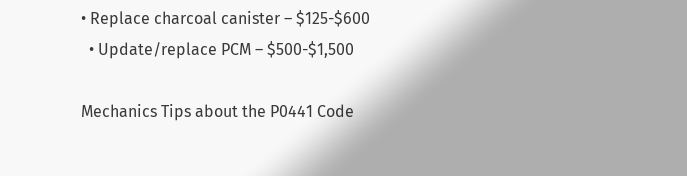• Replace charcoal canister – $125-$600
  • Update/replace PCM – $500-$1,500

Mechanics Tips about the P0441 Code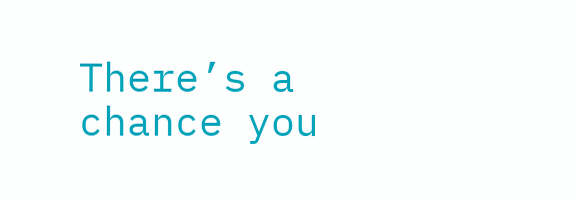There’s a chance you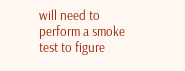will need to perform a smoke test to figure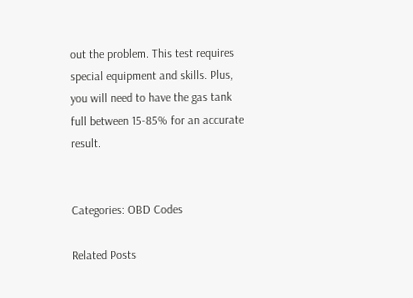out the problem. This test requires special equipment and skills. Plus, you will need to have the gas tank full between 15-85% for an accurate result.


Categories: OBD Codes

Related Posts